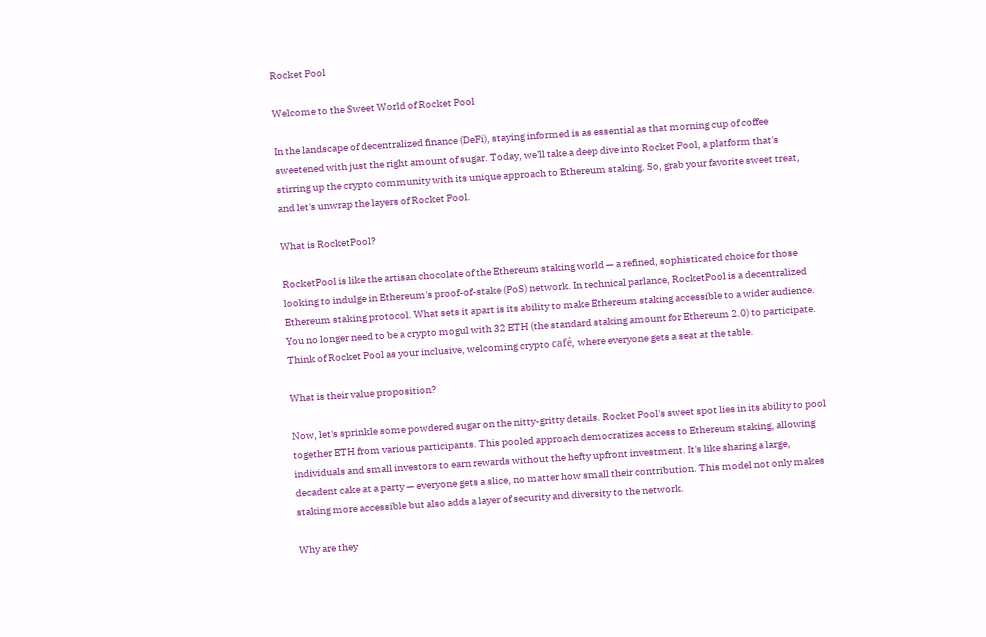Rocket Pool

Welcome to the Sweet World of Rocket Pool

In the landscape of decentralized finance (DeFi), staying informed is as essential as that morning cup of coffee sweetened with just the right amount of sugar. Today, we'll take a deep dive into Rocket Pool, a platform that's stirring up the crypto community with its unique approach to Ethereum staking. So, grab your favorite sweet treat, and let's unwrap the layers of Rocket Pool.

What is RocketPool?

RocketPool is like the artisan chocolate of the Ethereum staking world — a refined, sophisticated choice for those looking to indulge in Ethereum's proof-of-stake (PoS) network. In technical parlance, RocketPool is a decentralized Ethereum staking protocol. What sets it apart is its ability to make Ethereum staking accessible to a wider audience. You no longer need to be a crypto mogul with 32 ETH (the standard staking amount for Ethereum 2.0) to participate. Think of Rocket Pool as your inclusive, welcoming crypto café, where everyone gets a seat at the table.

What is their value proposition?

Now, let's sprinkle some powdered sugar on the nitty-gritty details. Rocket Pool's sweet spot lies in its ability to pool together ETH from various participants. This pooled approach democratizes access to Ethereum staking, allowing individuals and small investors to earn rewards without the hefty upfront investment. It's like sharing a large, decadent cake at a party — everyone gets a slice, no matter how small their contribution. This model not only makes staking more accessible but also adds a layer of security and diversity to the network.

Why are they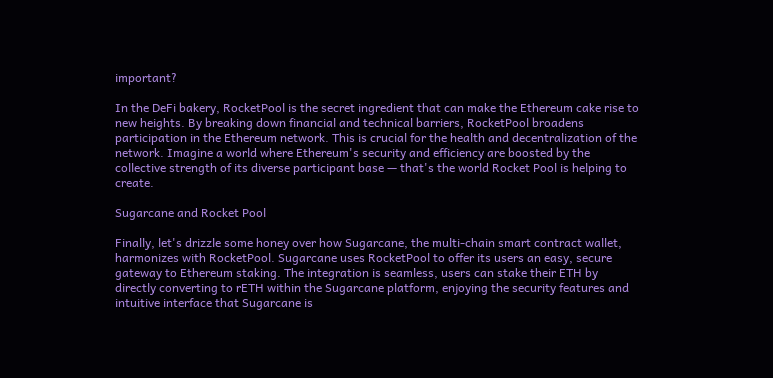important?

In the DeFi bakery, RocketPool is the secret ingredient that can make the Ethereum cake rise to new heights. By breaking down financial and technical barriers, RocketPool broadens participation in the Ethereum network. This is crucial for the health and decentralization of the network. Imagine a world where Ethereum's security and efficiency are boosted by the collective strength of its diverse participant base — that's the world Rocket Pool is helping to create.

Sugarcane and Rocket Pool

Finally, let's drizzle some honey over how Sugarcane, the multi-chain smart contract wallet, harmonizes with RocketPool. Sugarcane uses RocketPool to offer its users an easy, secure gateway to Ethereum staking. The integration is seamless, users can stake their ETH by directly converting to rETH within the Sugarcane platform, enjoying the security features and intuitive interface that Sugarcane is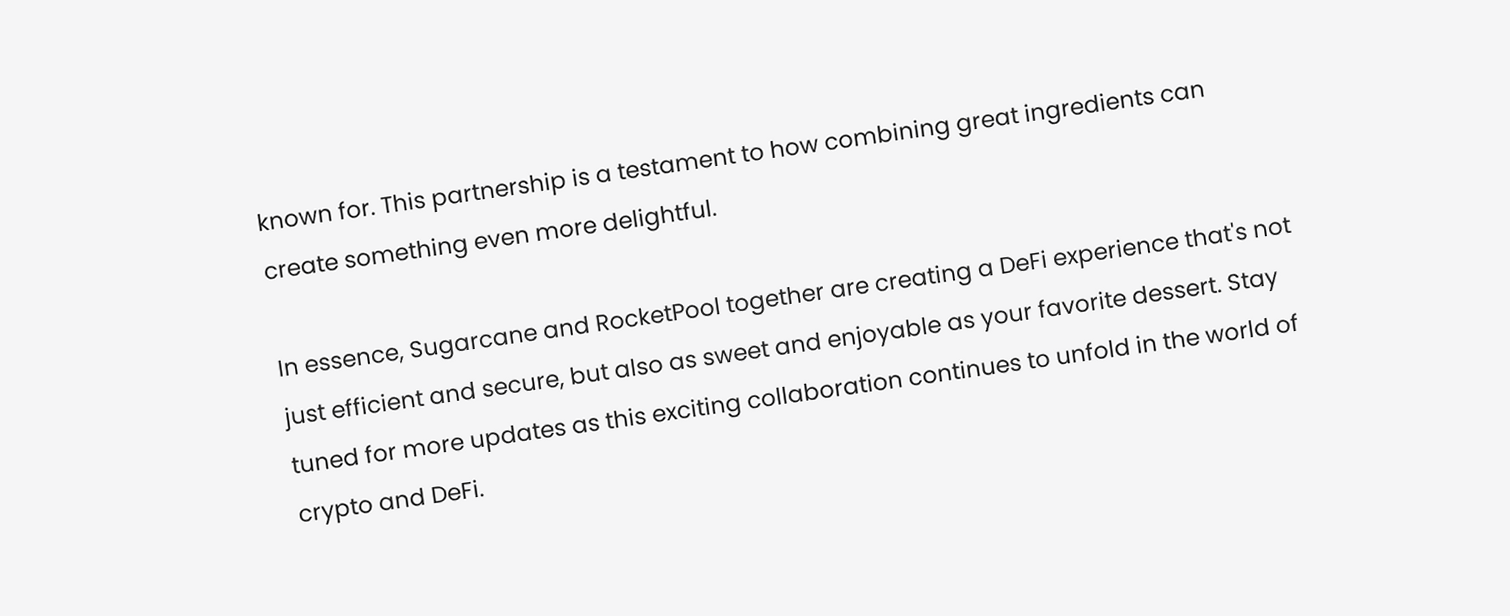known for. This partnership is a testament to how combining great ingredients can create something even more delightful.

In essence, Sugarcane and RocketPool together are creating a DeFi experience that's not just efficient and secure, but also as sweet and enjoyable as your favorite dessert. Stay tuned for more updates as this exciting collaboration continues to unfold in the world of crypto and DeFi.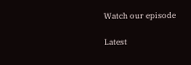Watch our episode

Latest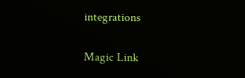integrations

Magic Link